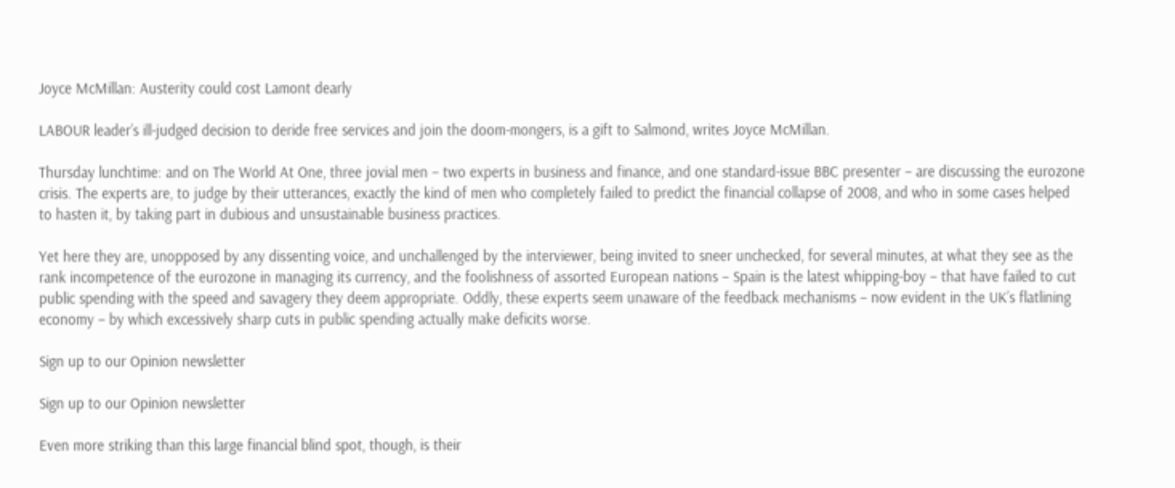Joyce McMillan: Austerity could cost Lamont dearly

LABOUR leader’s ill-judged decision to deride free services and join the doom-mongers, is a gift to Salmond, writes Joyce McMillan.

Thursday lunchtime: and on The World At One, three jovial men – two experts in business and finance, and one standard-issue BBC presenter – are discussing the eurozone crisis. The experts are, to judge by their utterances, exactly the kind of men who completely failed to predict the financial collapse of 2008, and who in some cases helped to hasten it, by taking part in dubious and unsustainable business practices.

Yet here they are, unopposed by any dissenting voice, and unchallenged by the interviewer, being invited to sneer unchecked, for several minutes, at what they see as the rank incompetence of the eurozone in managing its currency, and the foolishness of assorted European nations – Spain is the latest whipping-boy – that have failed to cut public spending with the speed and savagery they deem appropriate. Oddly, these experts seem unaware of the feedback mechanisms – now evident in the UK’s flatlining economy – by which excessively sharp cuts in public spending actually make deficits worse.

Sign up to our Opinion newsletter

Sign up to our Opinion newsletter

Even more striking than this large financial blind spot, though, is their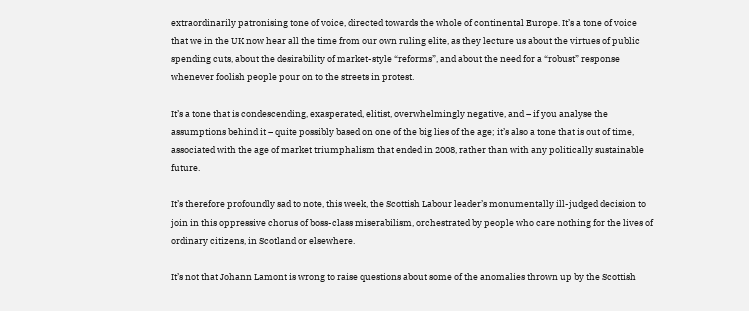extraordinarily patronising tone of voice, directed towards the whole of continental Europe. It’s a tone of voice that we in the UK now hear all the time from our own ruling elite, as they lecture us about the virtues of public spending cuts, about the desirability of market-style “reforms”, and about the need for a “robust” response whenever foolish people pour on to the streets in protest.

It’s a tone that is condescending, exasperated, elitist, overwhelmingly negative, and – if you analyse the assumptions behind it – quite possibly based on one of the big lies of the age; it’s also a tone that is out of time, associated with the age of market triumphalism that ended in 2008, rather than with any politically sustainable future.

It’s therefore profoundly sad to note, this week, the Scottish Labour leader’s monumentally ill-judged decision to join in this oppressive chorus of boss-class miserabilism, orchestrated by people who care nothing for the lives of ordinary citizens, in Scotland or elsewhere.

It’s not that Johann Lamont is wrong to raise questions about some of the anomalies thrown up by the Scottish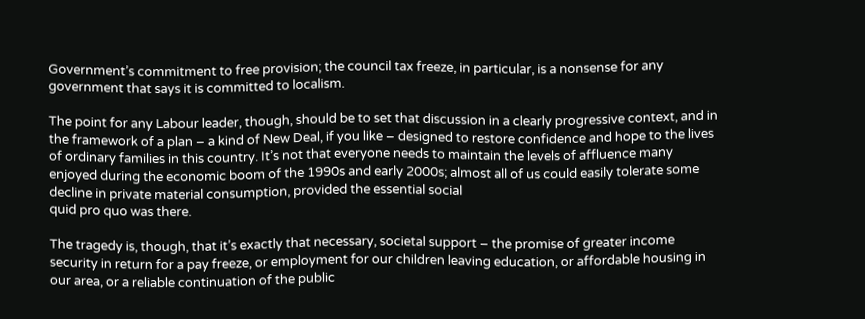Government’s commitment to free provision; the council tax freeze, in particular, is a nonsense for any government that says it is committed to localism.

The point for any Labour leader, though, should be to set that discussion in a clearly progressive context, and in the framework of a plan – a kind of New Deal, if you like – designed to restore confidence and hope to the lives of ordinary families in this country. It’s not that everyone needs to maintain the levels of affluence many enjoyed during the economic boom of the 1990s and early 2000s; almost all of us could easily tolerate some decline in private material consumption, provided the essential social
quid pro quo was there.

The tragedy is, though, that it’s exactly that necessary, societal support – the promise of greater income security in return for a pay freeze, or employment for our children leaving education, or affordable housing in our area, or a reliable continuation of the public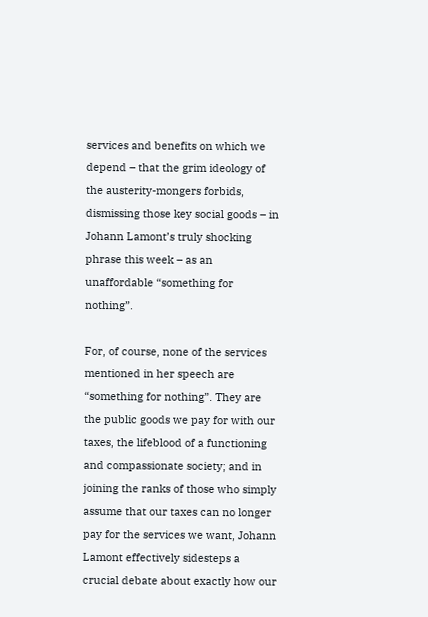services and benefits on which we depend – that the grim ideology of the austerity-mongers forbids, dismissing those key social goods – in Johann Lamont’s truly shocking phrase this week – as an unaffordable “something for nothing”.

For, of course, none of the services mentioned in her speech are “something for nothing”. They are the public goods we pay for with our taxes, the lifeblood of a functioning and compassionate society; and in joining the ranks of those who simply assume that our taxes can no longer pay for the services we want, Johann Lamont effectively sidesteps a crucial debate about exactly how our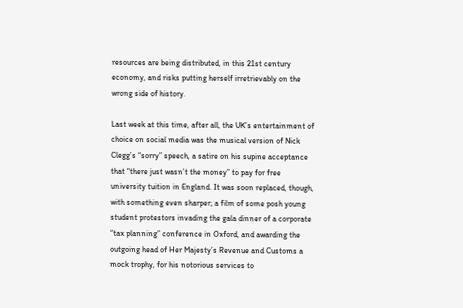resources are being distributed, in this 21st century economy, and risks putting herself irretrievably on the wrong side of history.

Last week at this time, after all, the UK’s entertainment of choice on social media was the musical version of Nick Clegg’s “sorry” speech, a satire on his supine acceptance that “there just wasn’t the money” to pay for free university tuition in England. It was soon replaced, though, with something even sharper; a film of some posh young student protestors invading the gala dinner of a corporate “tax planning” conference in Oxford, and awarding the outgoing head of Her Majesty’s Revenue and Customs a mock trophy, for his notorious services to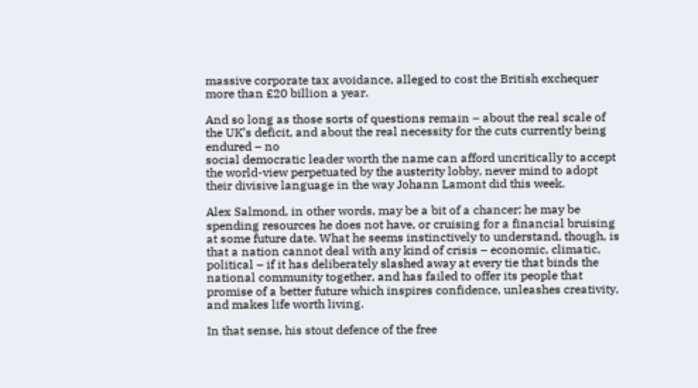massive corporate tax avoidance, alleged to cost the British exchequer more than £20 billion a year.

And so long as those sorts of questions remain – about the real scale of the UK’s deficit, and about the real necessity for the cuts currently being endured – no
social democratic leader worth the name can afford uncritically to accept the world-view perpetuated by the austerity lobby, never mind to adopt their divisive language in the way Johann Lamont did this week.

Alex Salmond, in other words, may be a bit of a chancer; he may be spending resources he does not have, or cruising for a financial bruising at some future date. What he seems instinctively to understand, though, is that a nation cannot deal with any kind of crisis – economic, climatic, political – if it has deliberately slashed away at every tie that binds the national community together, and has failed to offer its people that promise of a better future which inspires confidence, unleashes creativity, and makes life worth living.

In that sense, his stout defence of the free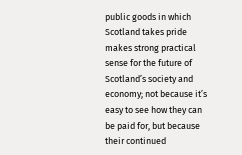public goods in which Scotland takes pride makes strong practical sense for the future of Scotland’s society and economy; not because it’s easy to see how they can be paid for, but because their continued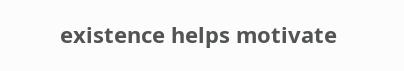existence helps motivate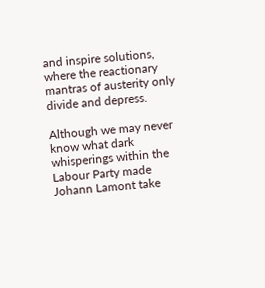and inspire solutions, where the reactionary mantras of austerity only divide and depress.

Although we may never know what dark whisperings within the Labour Party made Johann Lamont take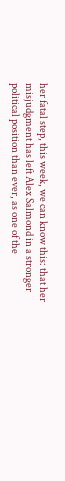her fatal step, this week, we can know this: that her misjudgment has left Alex Salmond in a stronger political position than ever, as one of the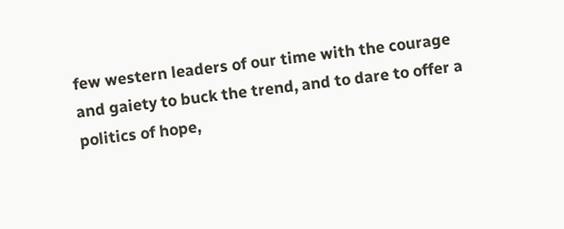few western leaders of our time with the courage and gaiety to buck the trend, and to dare to offer a politics of hope,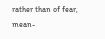rather than of fear, mean-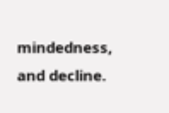mindedness, and decline.